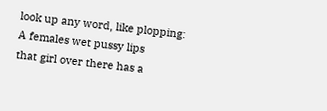look up any word, like plopping:
A females wet pussy lips
that girl over there has a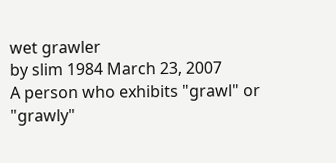wet grawler
by slim 1984 March 23, 2007
A person who exhibits "grawl" or "grawly"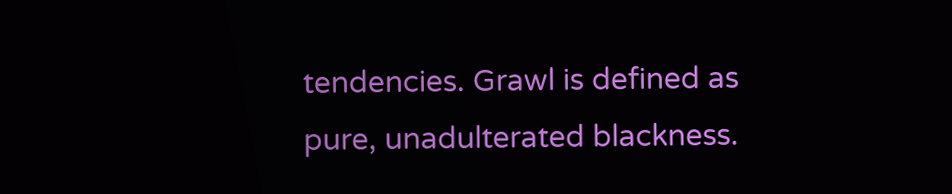tendencies. Grawl is defined as pure, unadulterated blackness.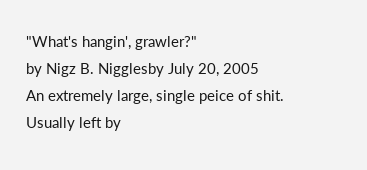"What's hangin', grawler?"
by Nigz B. Nigglesby July 20, 2005
An extremely large, single peice of shit. Usually left by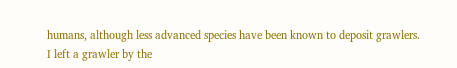humans, although less advanced species have been known to deposit grawlers.
I left a grawler by the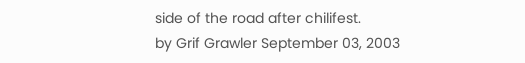side of the road after chilifest.
by Grif Grawler September 03, 2003